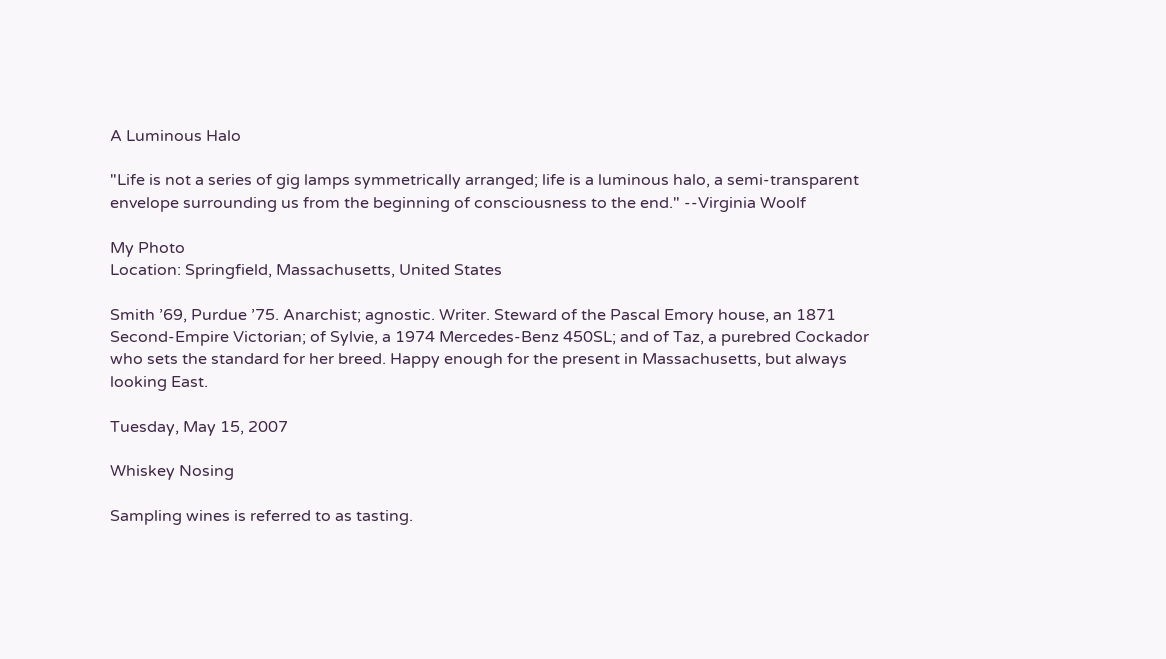A Luminous Halo

"Life is not a series of gig lamps symmetrically arranged; life is a luminous halo, a semi-transparent envelope surrounding us from the beginning of consciousness to the end." --Virginia Woolf

My Photo
Location: Springfield, Massachusetts, United States

Smith ’69, Purdue ’75. Anarchist; agnostic. Writer. Steward of the Pascal Emory house, an 1871 Second-Empire Victorian; of Sylvie, a 1974 Mercedes-Benz 450SL; and of Taz, a purebred Cockador who sets the standard for her breed. Happy enough for the present in Massachusetts, but always looking East.

Tuesday, May 15, 2007

Whiskey Nosing

Sampling wines is referred to as tasting.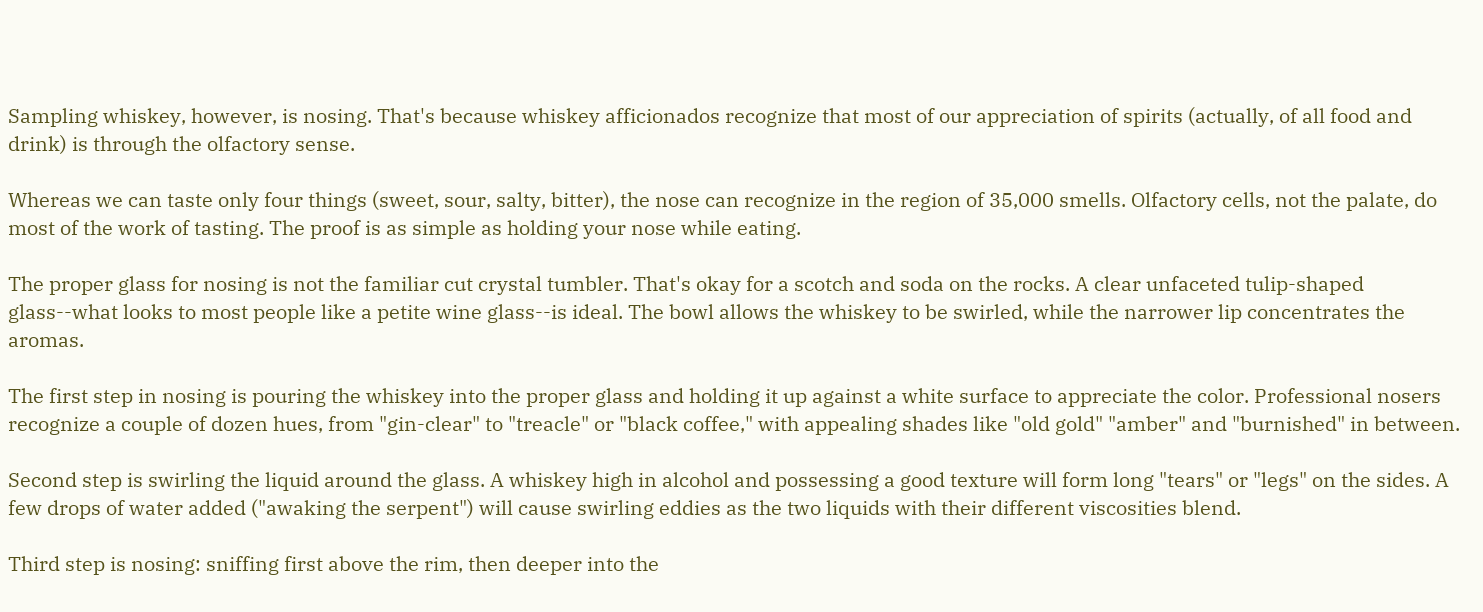Sampling whiskey, however, is nosing. That's because whiskey afficionados recognize that most of our appreciation of spirits (actually, of all food and drink) is through the olfactory sense.

Whereas we can taste only four things (sweet, sour, salty, bitter), the nose can recognize in the region of 35,000 smells. Olfactory cells, not the palate, do most of the work of tasting. The proof is as simple as holding your nose while eating.

The proper glass for nosing is not the familiar cut crystal tumbler. That's okay for a scotch and soda on the rocks. A clear unfaceted tulip-shaped glass--what looks to most people like a petite wine glass--is ideal. The bowl allows the whiskey to be swirled, while the narrower lip concentrates the aromas.

The first step in nosing is pouring the whiskey into the proper glass and holding it up against a white surface to appreciate the color. Professional nosers recognize a couple of dozen hues, from "gin-clear" to "treacle" or "black coffee," with appealing shades like "old gold" "amber" and "burnished" in between.

Second step is swirling the liquid around the glass. A whiskey high in alcohol and possessing a good texture will form long "tears" or "legs" on the sides. A few drops of water added ("awaking the serpent") will cause swirling eddies as the two liquids with their different viscosities blend.

Third step is nosing: sniffing first above the rim, then deeper into the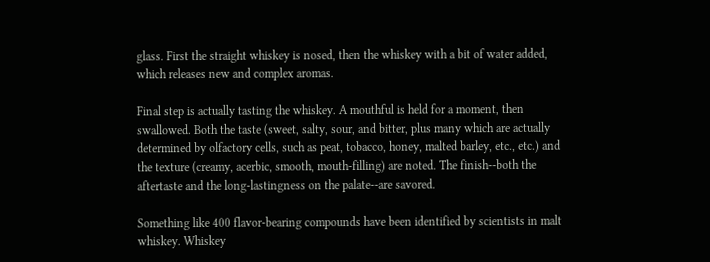glass. First the straight whiskey is nosed, then the whiskey with a bit of water added, which releases new and complex aromas.

Final step is actually tasting the whiskey. A mouthful is held for a moment, then swallowed. Both the taste (sweet, salty, sour, and bitter, plus many which are actually determined by olfactory cells, such as peat, tobacco, honey, malted barley, etc., etc.) and the texture (creamy, acerbic, smooth, mouth-filling) are noted. The finish--both the aftertaste and the long-lastingness on the palate--are savored.

Something like 400 flavor-bearing compounds have been identified by scientists in malt whiskey. Whiskey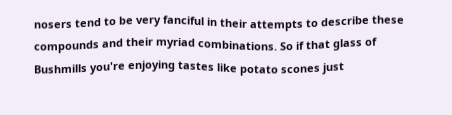nosers tend to be very fanciful in their attempts to describe these compounds and their myriad combinations. So if that glass of Bushmills you're enjoying tastes like potato scones just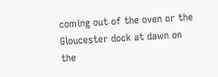coming out of the oven or the Gloucester dock at dawn on the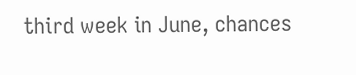third week in June, chances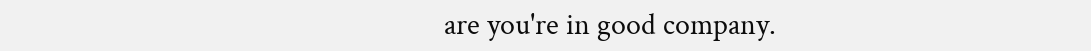are you're in good company.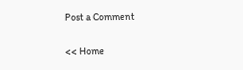Post a Comment

<< Home